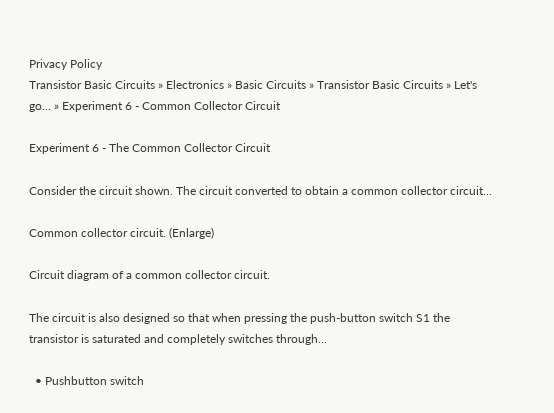Privacy Policy
Transistor Basic Circuits » Electronics » Basic Circuits » Transistor Basic Circuits » Let's go... » Experiment 6 - Common Collector Circuit

Experiment 6 - The Common Collector Circuit

Consider the circuit shown. The circuit converted to obtain a common collector circuit...

Common collector circuit. (Enlarge)

Circuit diagram of a common collector circuit.

The circuit is also designed so that when pressing the push-button switch S1 the transistor is saturated and completely switches through...

  • Pushbutton switch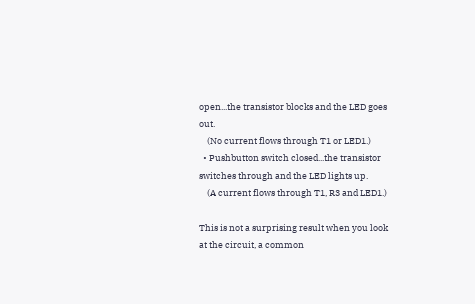open...the transistor blocks and the LED goes out.
    (No current flows through T1 or LED1.)
  • Pushbutton switch closed...the transistor switches through and the LED lights up.
    (A current flows through T1, R3 and LED1.)

This is not a surprising result when you look at the circuit, a common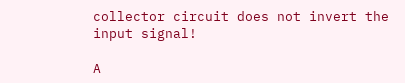collector circuit does not invert the input signal!

A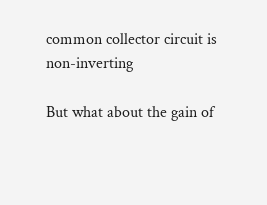common collector circuit is non-inverting

But what about the gain of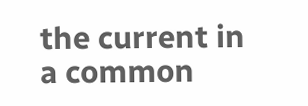the current in a common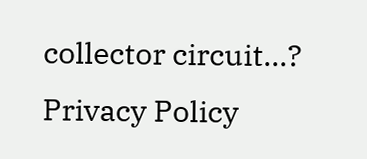collector circuit...?
Privacy Policy